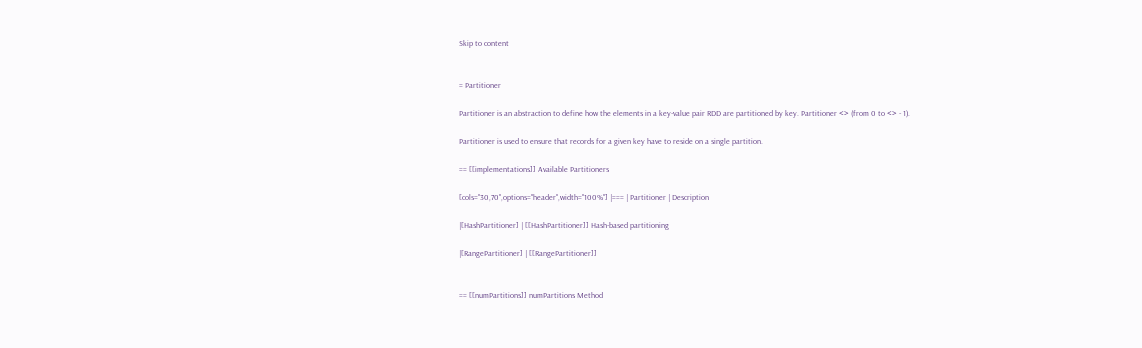Skip to content


= Partitioner

Partitioner is an abstraction to define how the elements in a key-value pair RDD are partitioned by key. Partitioner <> (from 0 to <> - 1).

Partitioner is used to ensure that records for a given key have to reside on a single partition.

== [[implementations]] Available Partitioners

[cols="30,70",options="header",width="100%"] |=== | Partitioner | Description

|[HashPartitioner] | [[HashPartitioner]] Hash-based partitioning

|[RangePartitioner] | [[RangePartitioner]]


== [[numPartitions]] numPartitions Method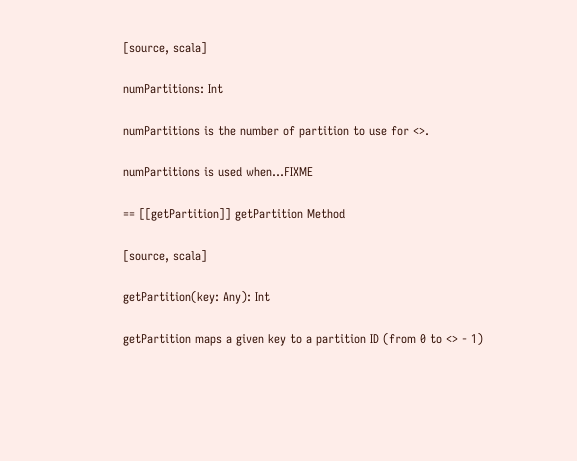[source, scala]

numPartitions: Int

numPartitions is the number of partition to use for <>.

numPartitions is used when...FIXME

== [[getPartition]] getPartition Method

[source, scala]

getPartition(key: Any): Int

getPartition maps a given key to a partition ID (from 0 to <> - 1)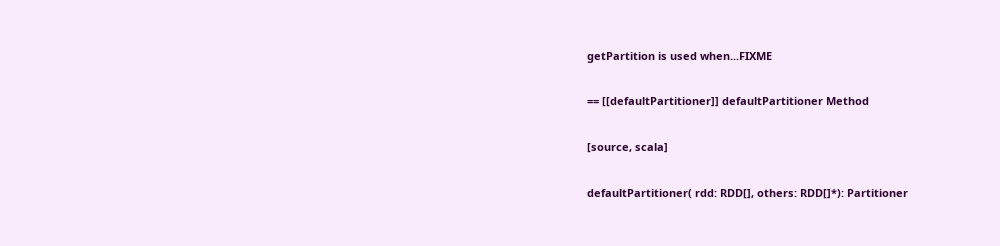getPartition is used when...FIXME

== [[defaultPartitioner]] defaultPartitioner Method

[source, scala]

defaultPartitioner( rdd: RDD[], others: RDD[]*): Partitioner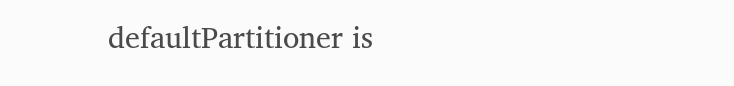defaultPartitioner is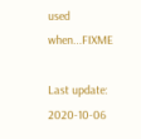used when...FIXME

Last update: 2020-10-06